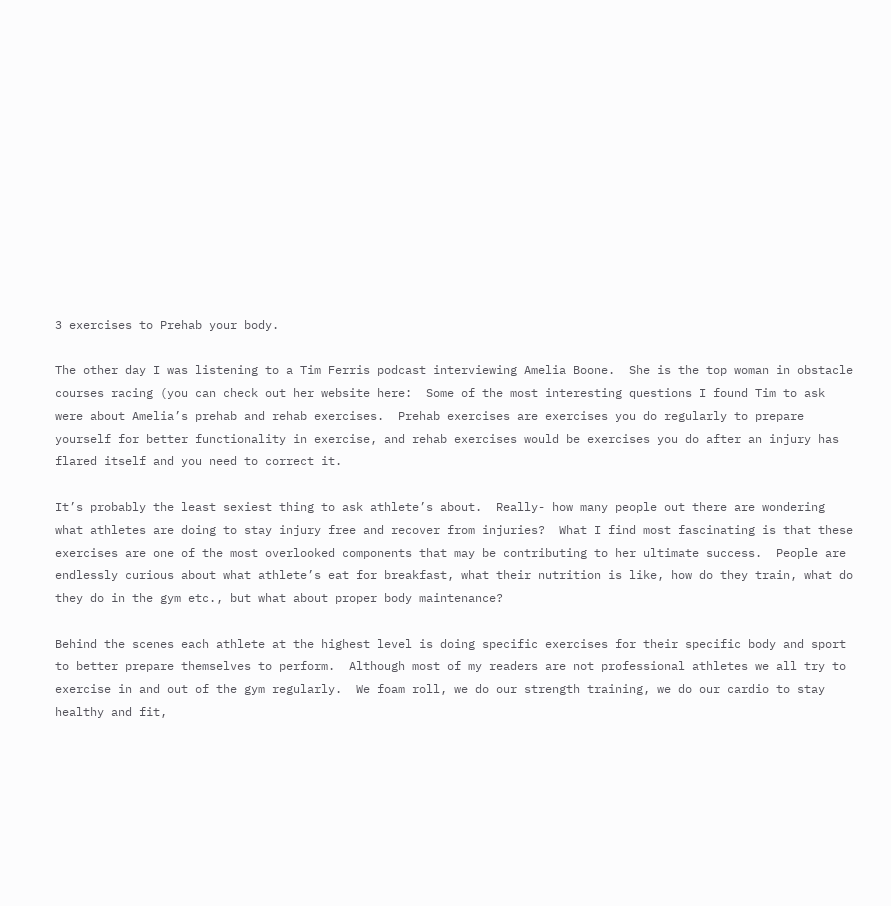3 exercises to Prehab your body.

The other day I was listening to a Tim Ferris podcast interviewing Amelia Boone.  She is the top woman in obstacle courses racing (you can check out her website here:  Some of the most interesting questions I found Tim to ask were about Amelia’s prehab and rehab exercises.  Prehab exercises are exercises you do regularly to prepare yourself for better functionality in exercise, and rehab exercises would be exercises you do after an injury has flared itself and you need to correct it.

It’s probably the least sexiest thing to ask athlete’s about.  Really- how many people out there are wondering what athletes are doing to stay injury free and recover from injuries?  What I find most fascinating is that these exercises are one of the most overlooked components that may be contributing to her ultimate success.  People are endlessly curious about what athlete’s eat for breakfast, what their nutrition is like, how do they train, what do they do in the gym etc., but what about proper body maintenance?

Behind the scenes each athlete at the highest level is doing specific exercises for their specific body and sport to better prepare themselves to perform.  Although most of my readers are not professional athletes we all try to exercise in and out of the gym regularly.  We foam roll, we do our strength training, we do our cardio to stay healthy and fit,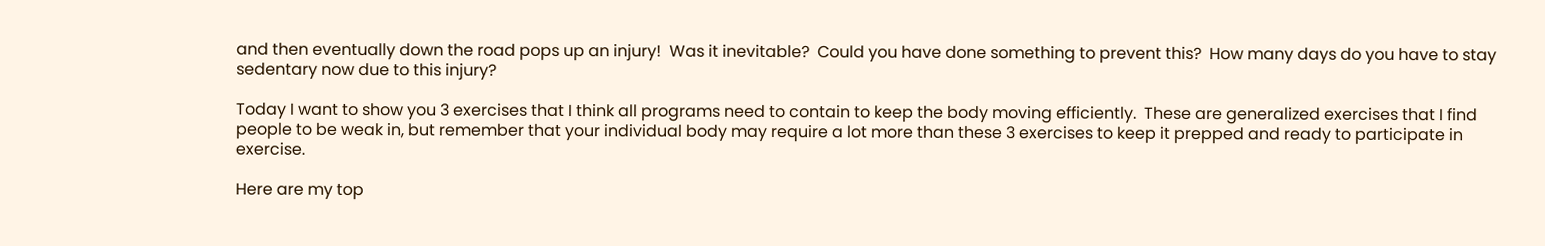and then eventually down the road pops up an injury!  Was it inevitable?  Could you have done something to prevent this?  How many days do you have to stay sedentary now due to this injury?

Today I want to show you 3 exercises that I think all programs need to contain to keep the body moving efficiently.  These are generalized exercises that I find people to be weak in, but remember that your individual body may require a lot more than these 3 exercises to keep it prepped and ready to participate in exercise.

Here are my top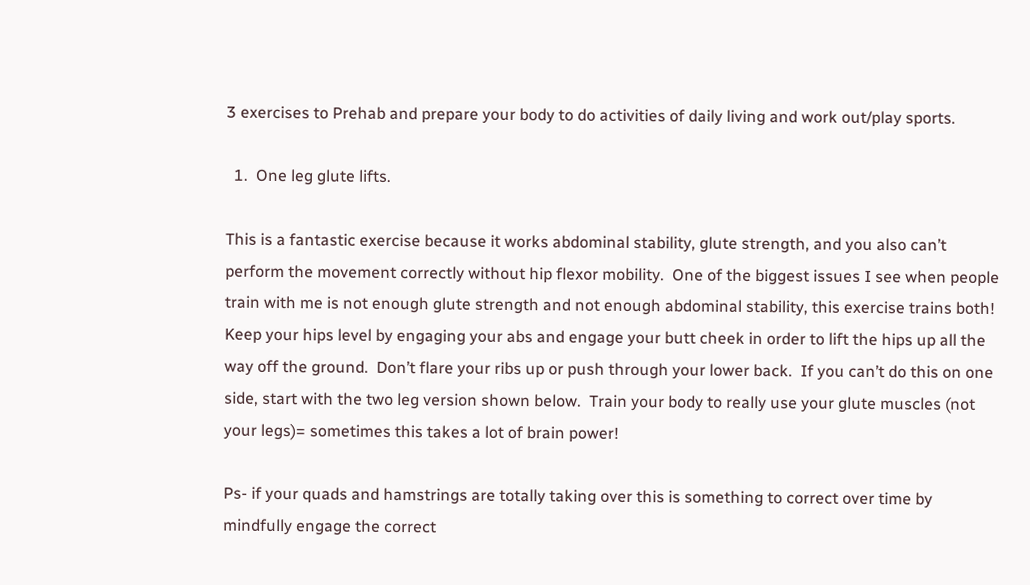3 exercises to Prehab and prepare your body to do activities of daily living and work out/play sports.

  1.  One leg glute lifts.

This is a fantastic exercise because it works abdominal stability, glute strength, and you also can’t perform the movement correctly without hip flexor mobility.  One of the biggest issues I see when people train with me is not enough glute strength and not enough abdominal stability, this exercise trains both!  Keep your hips level by engaging your abs and engage your butt cheek in order to lift the hips up all the way off the ground.  Don’t flare your ribs up or push through your lower back.  If you can’t do this on one side, start with the two leg version shown below.  Train your body to really use your glute muscles (not your legs)= sometimes this takes a lot of brain power!

Ps- if your quads and hamstrings are totally taking over this is something to correct over time by mindfully engage the correct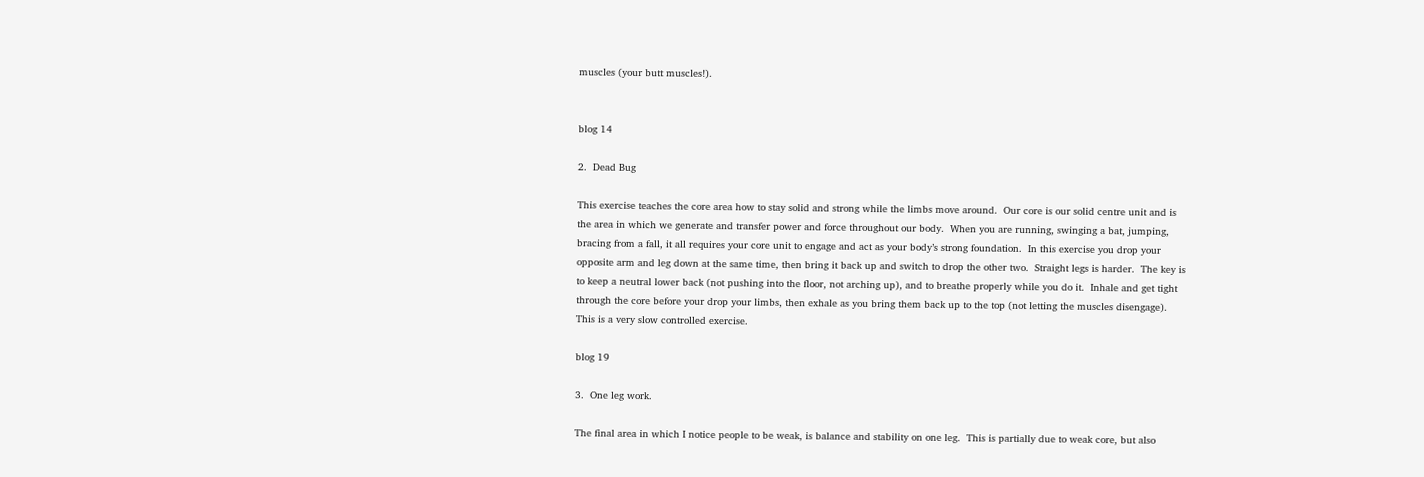muscles (your butt muscles!).


blog 14

2.  Dead Bug

This exercise teaches the core area how to stay solid and strong while the limbs move around.  Our core is our solid centre unit and is the area in which we generate and transfer power and force throughout our body.  When you are running, swinging a bat, jumping, bracing from a fall, it all requires your core unit to engage and act as your body’s strong foundation.  In this exercise you drop your opposite arm and leg down at the same time, then bring it back up and switch to drop the other two.  Straight legs is harder.  The key is to keep a neutral lower back (not pushing into the floor, not arching up), and to breathe properly while you do it.  Inhale and get tight through the core before your drop your limbs, then exhale as you bring them back up to the top (not letting the muscles disengage).  This is a very slow controlled exercise.

blog 19

3.  One leg work.

The final area in which I notice people to be weak, is balance and stability on one leg.  This is partially due to weak core, but also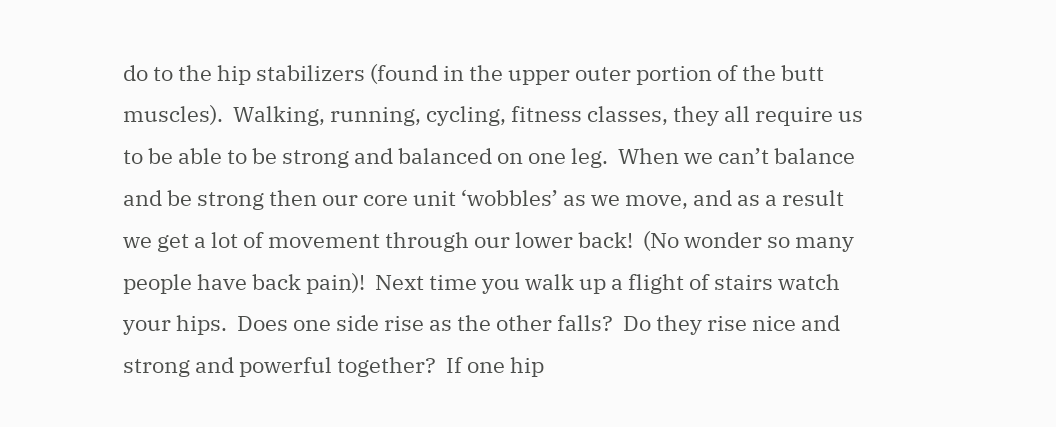do to the hip stabilizers (found in the upper outer portion of the butt muscles).  Walking, running, cycling, fitness classes, they all require us to be able to be strong and balanced on one leg.  When we can’t balance and be strong then our core unit ‘wobbles’ as we move, and as a result we get a lot of movement through our lower back!  (No wonder so many people have back pain)!  Next time you walk up a flight of stairs watch your hips.  Does one side rise as the other falls?  Do they rise nice and strong and powerful together?  If one hip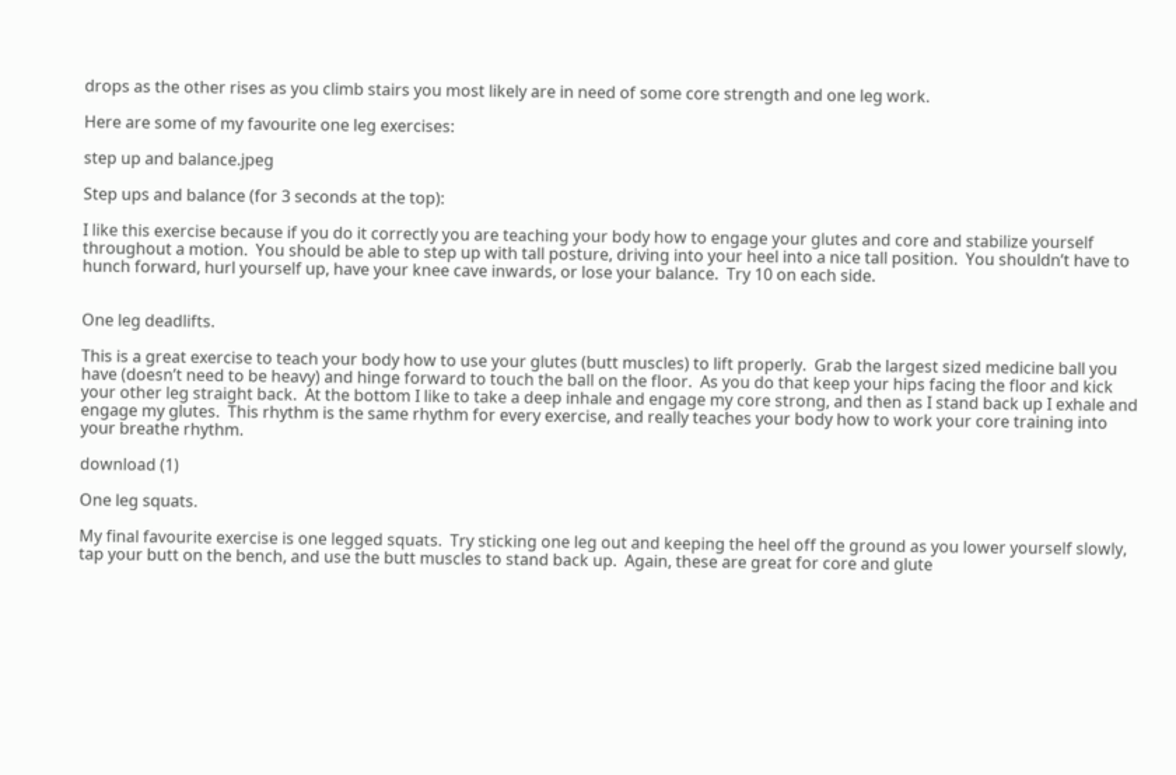drops as the other rises as you climb stairs you most likely are in need of some core strength and one leg work.

Here are some of my favourite one leg exercises:

step up and balance.jpeg

Step ups and balance (for 3 seconds at the top):

I like this exercise because if you do it correctly you are teaching your body how to engage your glutes and core and stabilize yourself throughout a motion.  You should be able to step up with tall posture, driving into your heel into a nice tall position.  You shouldn’t have to hunch forward, hurl yourself up, have your knee cave inwards, or lose your balance.  Try 10 on each side.


One leg deadlifts.

This is a great exercise to teach your body how to use your glutes (butt muscles) to lift properly.  Grab the largest sized medicine ball you have (doesn’t need to be heavy) and hinge forward to touch the ball on the floor.  As you do that keep your hips facing the floor and kick your other leg straight back.  At the bottom I like to take a deep inhale and engage my core strong, and then as I stand back up I exhale and engage my glutes.  This rhythm is the same rhythm for every exercise, and really teaches your body how to work your core training into your breathe rhythm.

download (1)

One leg squats.

My final favourite exercise is one legged squats.  Try sticking one leg out and keeping the heel off the ground as you lower yourself slowly, tap your butt on the bench, and use the butt muscles to stand back up.  Again, these are great for core and glute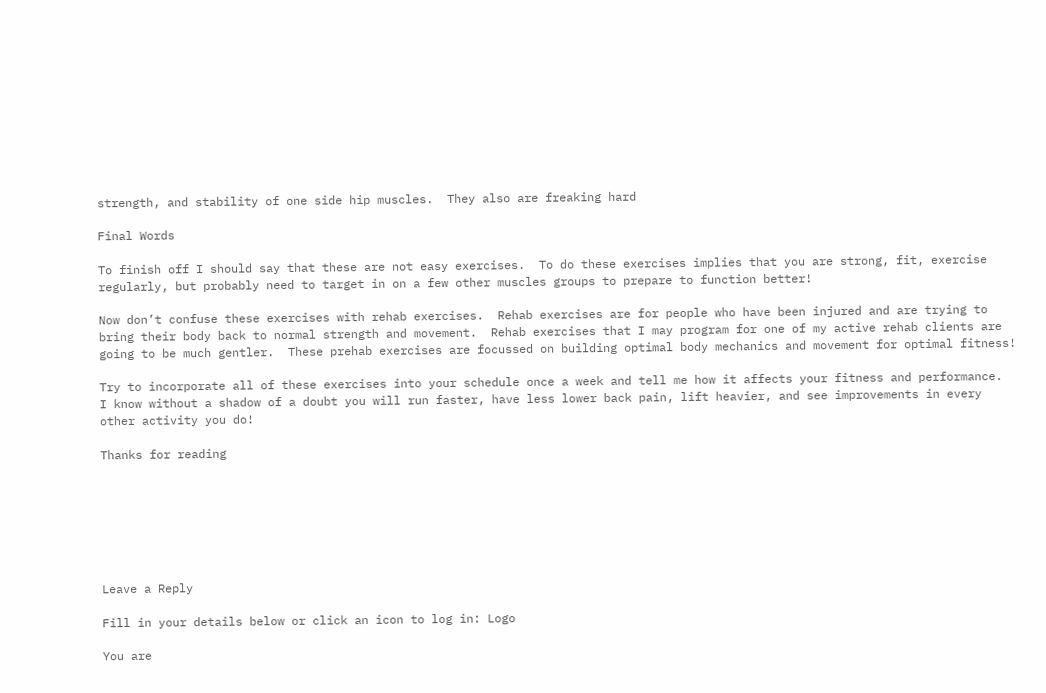strength, and stability of one side hip muscles.  They also are freaking hard

Final Words

To finish off I should say that these are not easy exercises.  To do these exercises implies that you are strong, fit, exercise regularly, but probably need to target in on a few other muscles groups to prepare to function better!

Now don’t confuse these exercises with rehab exercises.  Rehab exercises are for people who have been injured and are trying to bring their body back to normal strength and movement.  Rehab exercises that I may program for one of my active rehab clients are going to be much gentler.  These prehab exercises are focussed on building optimal body mechanics and movement for optimal fitness!

Try to incorporate all of these exercises into your schedule once a week and tell me how it affects your fitness and performance.  I know without a shadow of a doubt you will run faster, have less lower back pain, lift heavier, and see improvements in every other activity you do!

Thanks for reading







Leave a Reply

Fill in your details below or click an icon to log in: Logo

You are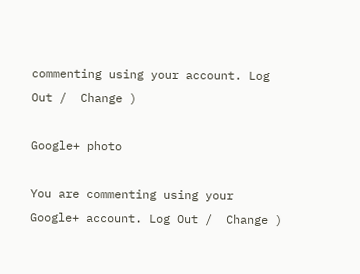commenting using your account. Log Out /  Change )

Google+ photo

You are commenting using your Google+ account. Log Out /  Change )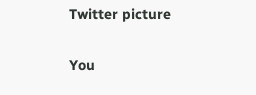Twitter picture

You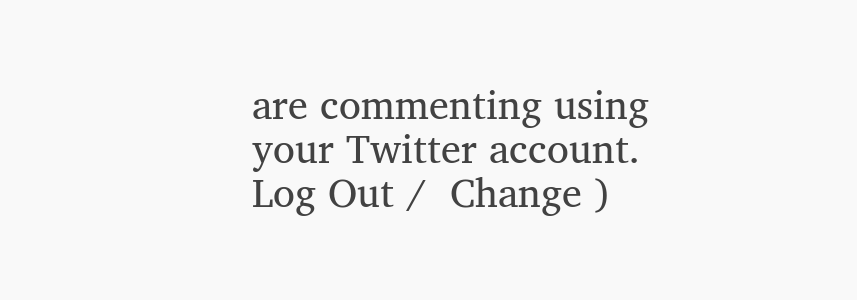are commenting using your Twitter account. Log Out /  Change )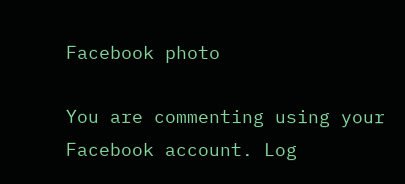Facebook photo

You are commenting using your Facebook account. Log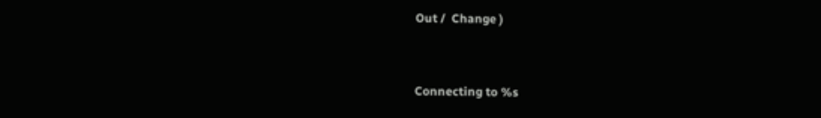Out /  Change )


Connecting to %s